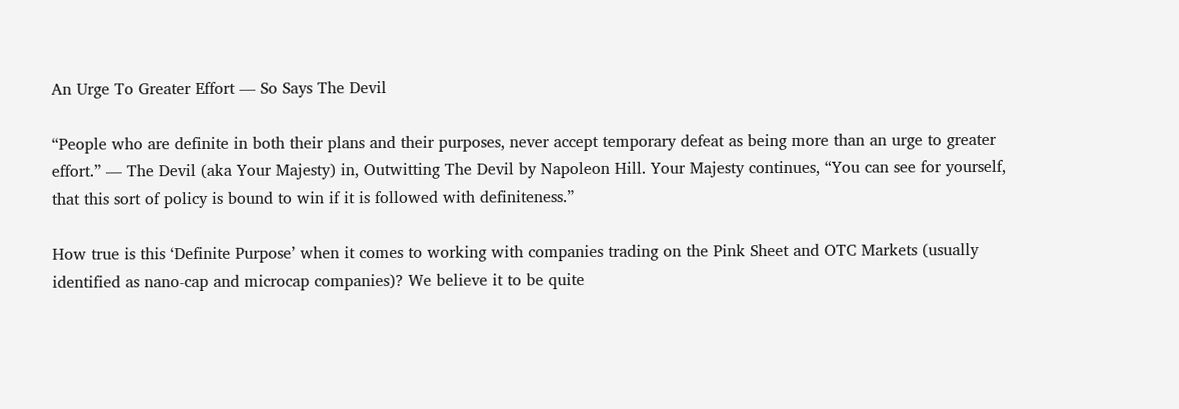An Urge To Greater Effort — So Says The Devil

“People who are definite in both their plans and their purposes, never accept temporary defeat as being more than an urge to greater effort.” — The Devil (aka Your Majesty) in, Outwitting The Devil by Napoleon Hill. Your Majesty continues, “You can see for yourself, that this sort of policy is bound to win if it is followed with definiteness.”

How true is this ‘Definite Purpose’ when it comes to working with companies trading on the Pink Sheet and OTC Markets (usually identified as nano-cap and microcap companies)? We believe it to be quite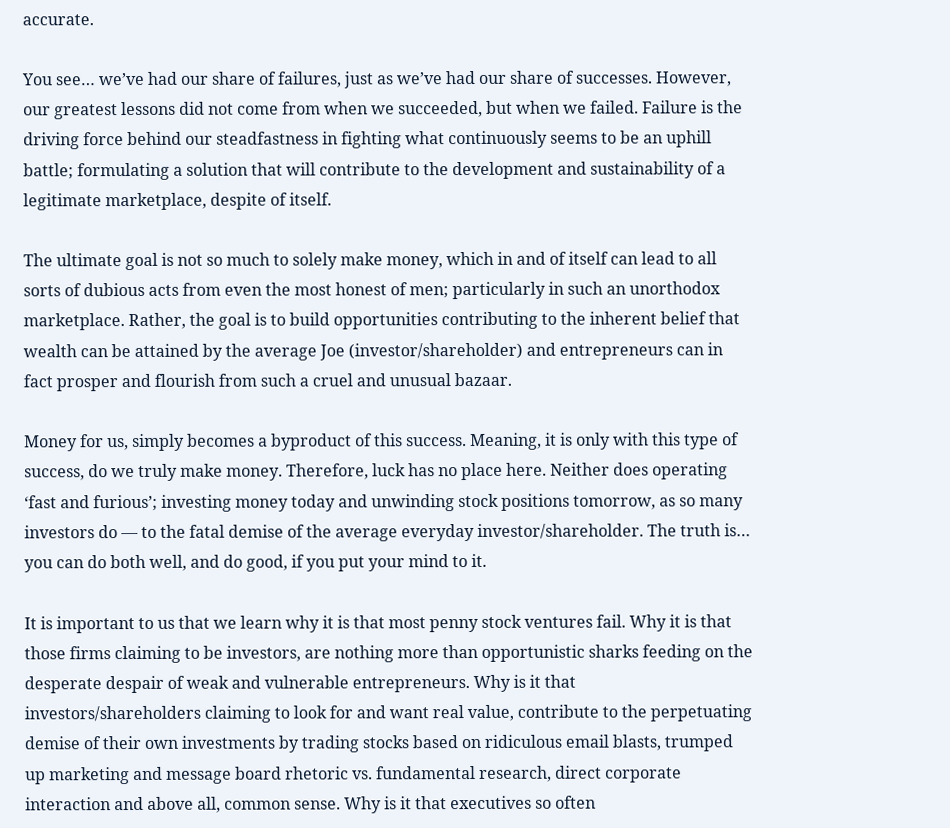accurate.

You see… we’ve had our share of failures, just as we’ve had our share of successes. However, our greatest lessons did not come from when we succeeded, but when we failed. Failure is the driving force behind our steadfastness in fighting what continuously seems to be an uphill battle; formulating a solution that will contribute to the development and sustainability of a legitimate marketplace, despite of itself.

The ultimate goal is not so much to solely make money, which in and of itself can lead to all sorts of dubious acts from even the most honest of men; particularly in such an unorthodox marketplace. Rather, the goal is to build opportunities contributing to the inherent belief that wealth can be attained by the average Joe (investor/shareholder) and entrepreneurs can in fact prosper and flourish from such a cruel and unusual bazaar.

Money for us, simply becomes a byproduct of this success. Meaning, it is only with this type of success, do we truly make money. Therefore, luck has no place here. Neither does operating ‘fast and furious’; investing money today and unwinding stock positions tomorrow, as so many investors do — to the fatal demise of the average everyday investor/shareholder. The truth is… you can do both well, and do good, if you put your mind to it.

It is important to us that we learn why it is that most penny stock ventures fail. Why it is that those firms claiming to be investors, are nothing more than opportunistic sharks feeding on the desperate despair of weak and vulnerable entrepreneurs. Why is it that investors/shareholders claiming to look for and want real value, contribute to the perpetuating demise of their own investments by trading stocks based on ridiculous email blasts, trumped up marketing and message board rhetoric vs. fundamental research, direct corporate interaction and above all, common sense. Why is it that executives so often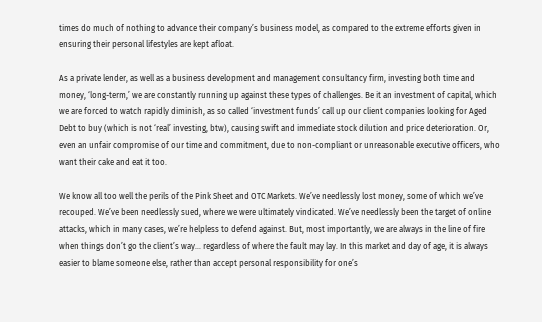times do much of nothing to advance their company’s business model, as compared to the extreme efforts given in ensuring their personal lifestyles are kept afloat.

As a private lender, as well as a business development and management consultancy firm, investing both time and money, ‘long-term,’ we are constantly running up against these types of challenges. Be it an investment of capital, which we are forced to watch rapidly diminish, as so called ‘investment funds’ call up our client companies looking for Aged Debt to buy (which is not ‘real’ investing, btw), causing swift and immediate stock dilution and price deterioration. Or, even an unfair compromise of our time and commitment, due to non-compliant or unreasonable executive officers, who want their cake and eat it too.

We know all too well the perils of the Pink Sheet and OTC Markets. We’ve needlessly lost money, some of which we’ve recouped. We’ve been needlessly sued, where we were ultimately vindicated. We’ve needlessly been the target of online attacks, which in many cases, we’re helpless to defend against. But, most importantly, we are always in the line of fire when things don’t go the client’s way… regardless of where the fault may lay. In this market and day of age, it is always easier to blame someone else, rather than accept personal responsibility for one’s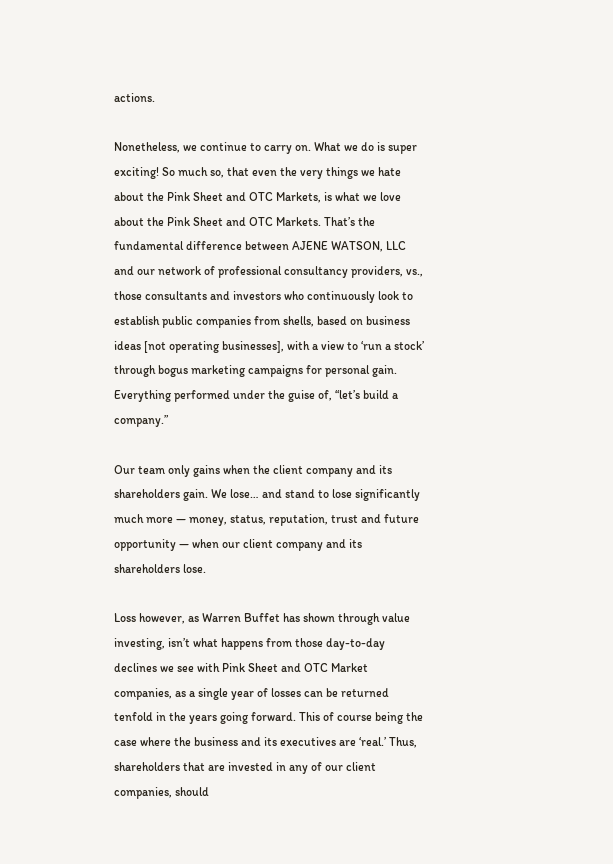actions.

Nonetheless, we continue to carry on. What we do is super exciting! So much so, that even the very things we hate about the Pink Sheet and OTC Markets, is what we love about the Pink Sheet and OTC Markets. That’s the fundamental difference between AJENE WATSON, LLC and our network of professional consultancy providers, vs., those consultants and investors who continuously look to establish public companies from shells, based on business ideas [not operating businesses], with a view to ‘run a stock’ through bogus marketing campaigns for personal gain. Everything performed under the guise of, “let’s build a company.”

Our team only gains when the client company and its shareholders gain. We lose… and stand to lose significantly much more — money, status, reputation, trust and future opportunity — when our client company and its shareholders lose.

Loss however, as Warren Buffet has shown through value investing, isn’t what happens from those day-to-day declines we see with Pink Sheet and OTC Market companies, as a single year of losses can be returned tenfold in the years going forward. This of course being the case where the business and its executives are ‘real.’ Thus, shareholders that are invested in any of our client companies, should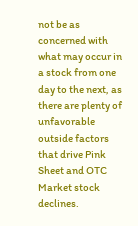not be as concerned with what may occur in a stock from one day to the next, as there are plenty of unfavorable outside factors that drive Pink Sheet and OTC Market stock declines.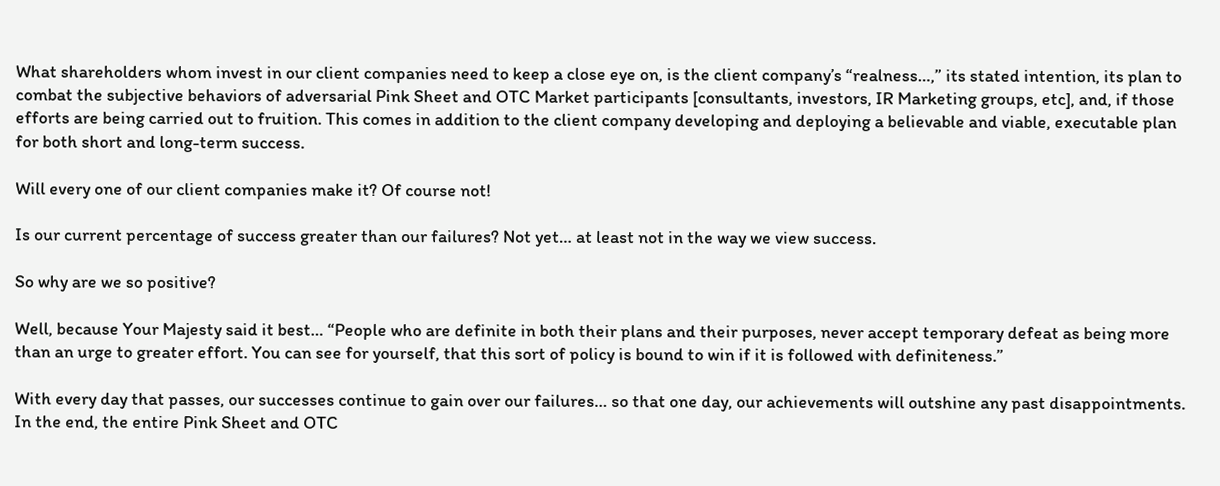What shareholders whom invest in our client companies need to keep a close eye on, is the client company’s “realness…,” its stated intention, its plan to combat the subjective behaviors of adversarial Pink Sheet and OTC Market participants [consultants, investors, IR Marketing groups, etc], and, if those efforts are being carried out to fruition. This comes in addition to the client company developing and deploying a believable and viable, executable plan for both short and long-term success.

Will every one of our client companies make it? Of course not!

Is our current percentage of success greater than our failures? Not yet… at least not in the way we view success.

So why are we so positive?

Well, because Your Majesty said it best… “People who are definite in both their plans and their purposes, never accept temporary defeat as being more than an urge to greater effort. You can see for yourself, that this sort of policy is bound to win if it is followed with definiteness.”

With every day that passes, our successes continue to gain over our failures… so that one day, our achievements will outshine any past disappointments. In the end, the entire Pink Sheet and OTC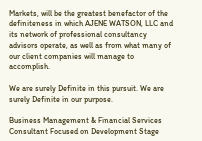Markets, will be the greatest benefactor of the definiteness in which AJENE WATSON, LLC and its network of professional consultancy advisors operate, as well as from what many of our client companies will manage to accomplish.

We are surely Definite in this pursuit. We are surely Definite in our purpose.

Business Management & Financial Services Consultant Focused on Development Stage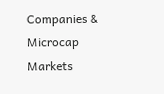Companies & Microcap Markets